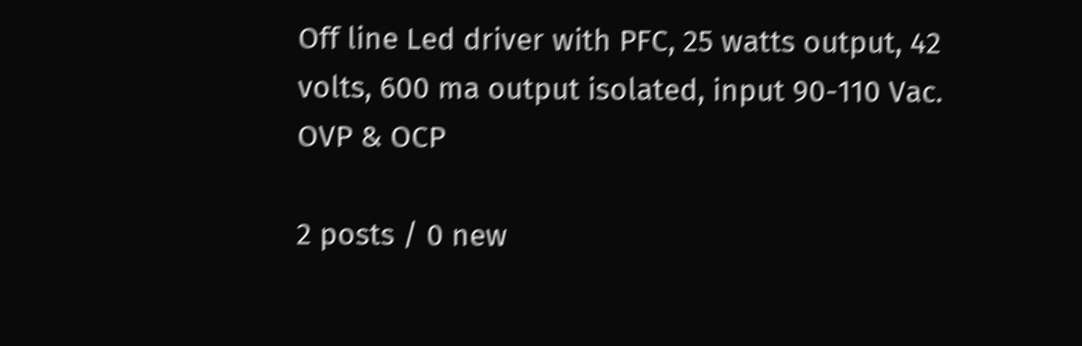Off line Led driver with PFC, 25 watts output, 42 volts, 600 ma output isolated, input 90-110 Vac. OVP & OCP

2 posts / 0 new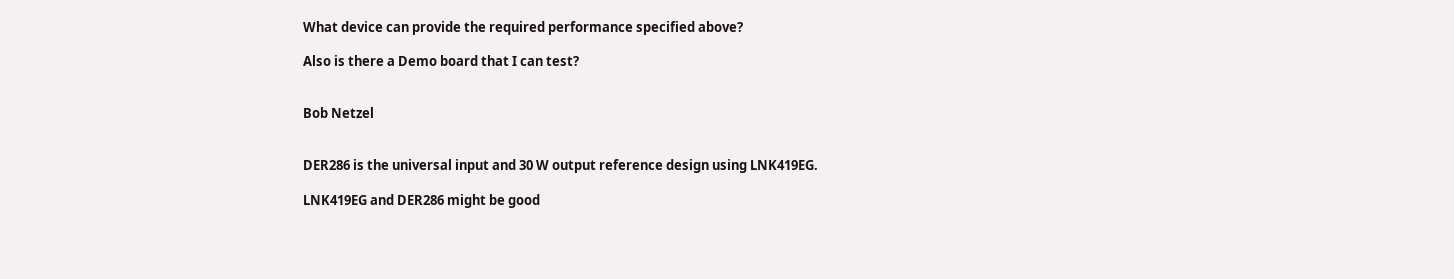What device can provide the required performance specified above?

Also is there a Demo board that I can test?


Bob Netzel


DER286 is the universal input and 30 W output reference design using LNK419EG.

LNK419EG and DER286 might be good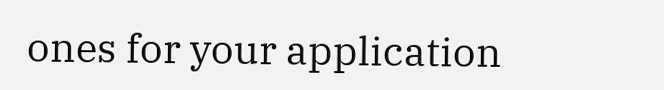ones for your application